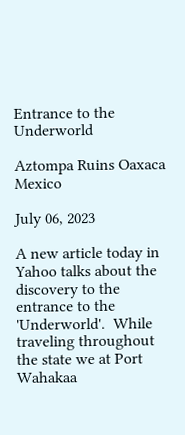Entrance to the Underworld

Aztompa Ruins Oaxaca Mexico

July 06, 2023

A new article today in Yahoo talks about the discovery to the entrance to the 'Underworld'.  While traveling throughout the state we at Port Wahakaa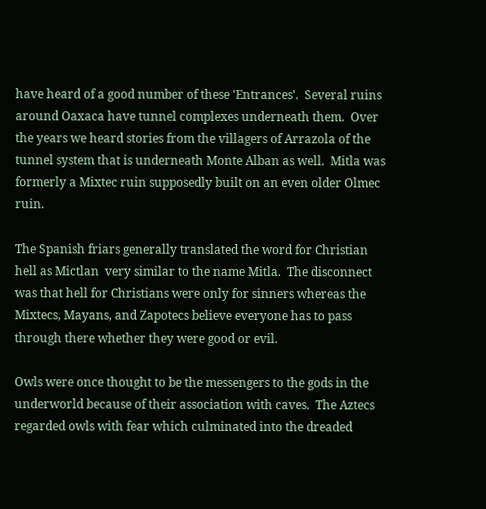have heard of a good number of these 'Entrances'.  Several ruins around Oaxaca have tunnel complexes underneath them.  Over the years we heard stories from the villagers of Arrazola of the tunnel system that is underneath Monte Alban as well.  Mitla was formerly a Mixtec ruin supposedly built on an even older Olmec ruin.

The Spanish friars generally translated the word for Christian hell as Mictlan  very similar to the name Mitla.  The disconnect was that hell for Christians were only for sinners whereas the Mixtecs, Mayans, and Zapotecs believe everyone has to pass through there whether they were good or evil.

Owls were once thought to be the messengers to the gods in the underworld because of their association with caves.  The Aztecs regarded owls with fear which culminated into the dreaded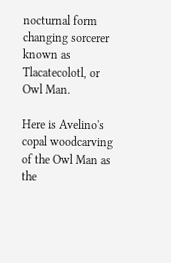nocturnal form changing sorcerer known as Tlacatecolotl, or Owl Man.

Here is Avelino's copal woodcarving of the Owl Man as the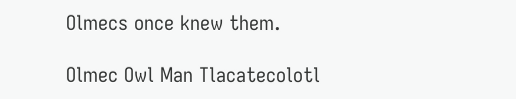Olmecs once knew them.

Olmec Owl Man Tlacatecolotl